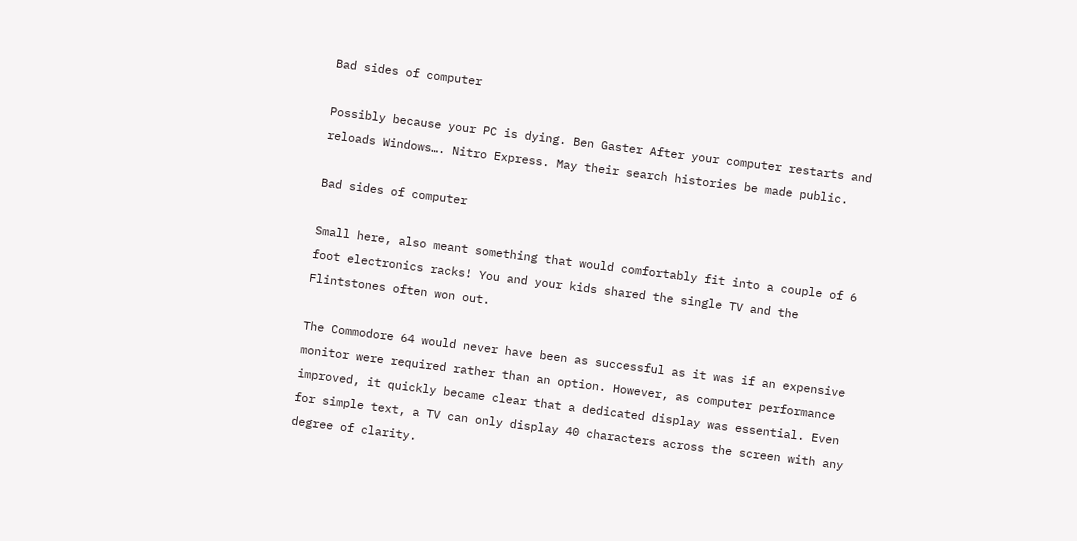Bad sides of computer

Possibly because your PC is dying. Ben Gaster After your computer restarts and reloads Windows…. Nitro Express. May their search histories be made public.

Bad sides of computer

Small here, also meant something that would comfortably fit into a couple of 6 foot electronics racks! You and your kids shared the single TV and the Flintstones often won out.

The Commodore 64 would never have been as successful as it was if an expensive monitor were required rather than an option. However, as computer performance improved, it quickly became clear that a dedicated display was essential. Even for simple text, a TV can only display 40 characters across the screen with any degree of clarity.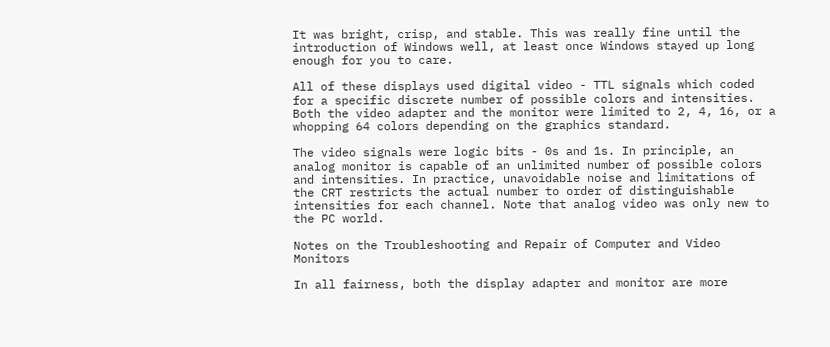It was bright, crisp, and stable. This was really fine until the introduction of Windows well, at least once Windows stayed up long enough for you to care.

All of these displays used digital video - TTL signals which coded for a specific discrete number of possible colors and intensities. Both the video adapter and the monitor were limited to 2, 4, 16, or a whopping 64 colors depending on the graphics standard.

The video signals were logic bits - 0s and 1s. In principle, an analog monitor is capable of an unlimited number of possible colors and intensities. In practice, unavoidable noise and limitations of the CRT restricts the actual number to order of distinguishable intensities for each channel. Note that analog video was only new to the PC world.

Notes on the Troubleshooting and Repair of Computer and Video Monitors

In all fairness, both the display adapter and monitor are more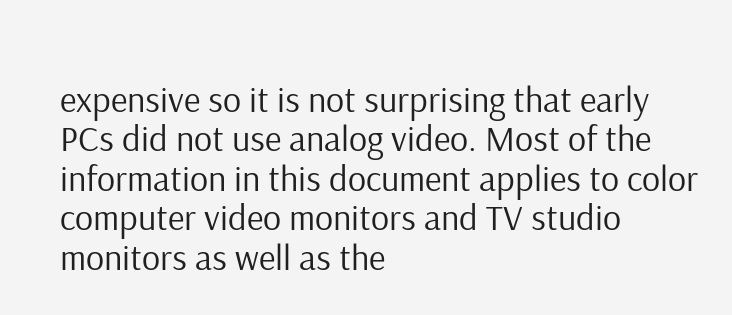expensive so it is not surprising that early PCs did not use analog video. Most of the information in this document applies to color computer video monitors and TV studio monitors as well as the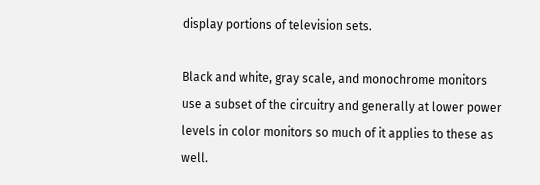display portions of television sets.

Black and white, gray scale, and monochrome monitors use a subset of the circuitry and generally at lower power levels in color monitors so much of it applies to these as well.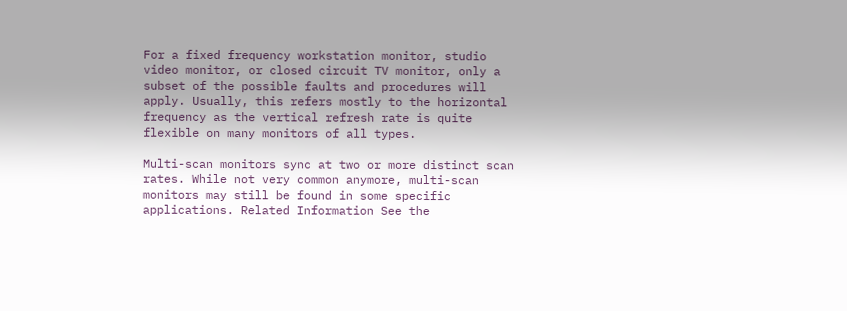For a fixed frequency workstation monitor, studio video monitor, or closed circuit TV monitor, only a subset of the possible faults and procedures will apply. Usually, this refers mostly to the horizontal frequency as the vertical refresh rate is quite flexible on many monitors of all types.

Multi-scan monitors sync at two or more distinct scan rates. While not very common anymore, multi-scan monitors may still be found in some specific applications. Related Information See the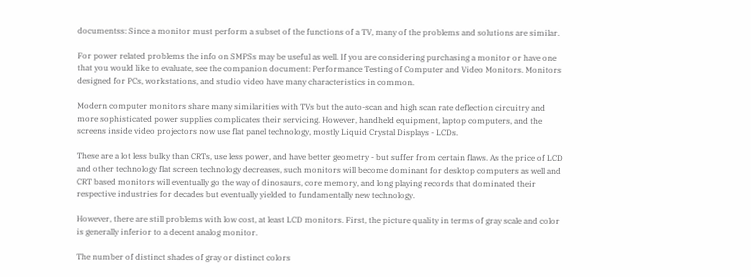documentss: Since a monitor must perform a subset of the functions of a TV, many of the problems and solutions are similar.

For power related problems the info on SMPSs may be useful as well. If you are considering purchasing a monitor or have one that you would like to evaluate, see the companion document: Performance Testing of Computer and Video Monitors. Monitors designed for PCs, workstations, and studio video have many characteristics in common.

Modern computer monitors share many similarities with TVs but the auto-scan and high scan rate deflection circuitry and more sophisticated power supplies complicates their servicing. However, handheld equipment, laptop computers, and the screens inside video projectors now use flat panel technology, mostly Liquid Crystal Displays - LCDs.

These are a lot less bulky than CRTs, use less power, and have better geometry - but suffer from certain flaws. As the price of LCD and other technology flat screen technology decreases, such monitors will become dominant for desktop computers as well and CRT based monitors will eventually go the way of dinosaurs, core memory, and long playing records that dominated their respective industries for decades but eventually yielded to fundamentally new technology.

However, there are still problems with low cost, at least LCD monitors. First, the picture quality in terms of gray scale and color is generally inferior to a decent analog monitor.

The number of distinct shades of gray or distinct colors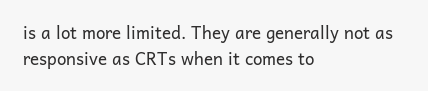is a lot more limited. They are generally not as responsive as CRTs when it comes to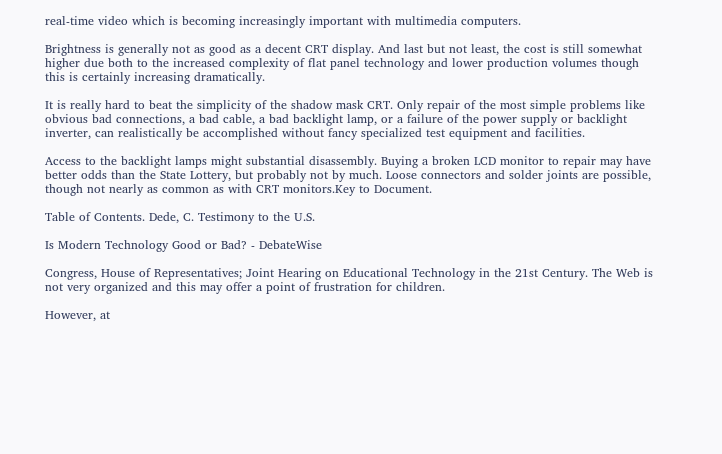real-time video which is becoming increasingly important with multimedia computers.

Brightness is generally not as good as a decent CRT display. And last but not least, the cost is still somewhat higher due both to the increased complexity of flat panel technology and lower production volumes though this is certainly increasing dramatically.

It is really hard to beat the simplicity of the shadow mask CRT. Only repair of the most simple problems like obvious bad connections, a bad cable, a bad backlight lamp, or a failure of the power supply or backlight inverter, can realistically be accomplished without fancy specialized test equipment and facilities.

Access to the backlight lamps might substantial disassembly. Buying a broken LCD monitor to repair may have better odds than the State Lottery, but probably not by much. Loose connectors and solder joints are possible, though not nearly as common as with CRT monitors.Key to Document.

Table of Contents. Dede, C. Testimony to the U.S.

Is Modern Technology Good or Bad? - DebateWise

Congress, House of Representatives; Joint Hearing on Educational Technology in the 21st Century. The Web is not very organized and this may offer a point of frustration for children.

However, at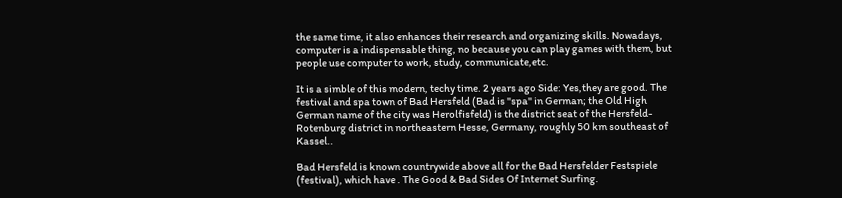the same time, it also enhances their research and organizing skills. Nowadays, computer is a indispensable thing, no because you can play games with them, but people use computer to work, study, communicate,etc.

It is a simble of this modern, techy time. 2 years ago Side: Yes,they are good. The festival and spa town of Bad Hersfeld (Bad is "spa" in German; the Old High German name of the city was Herolfisfeld) is the district seat of the Hersfeld-Rotenburg district in northeastern Hesse, Germany, roughly 50 km southeast of Kassel..

Bad Hersfeld is known countrywide above all for the Bad Hersfelder Festspiele (festival), which have . The Good & Bad Sides Of Internet Surfing.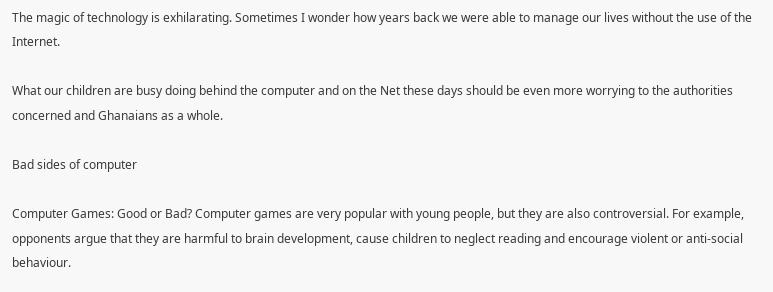The magic of technology is exhilarating. Sometimes I wonder how years back we were able to manage our lives without the use of the Internet.

What our children are busy doing behind the computer and on the Net these days should be even more worrying to the authorities concerned and Ghanaians as a whole.

Bad sides of computer

Computer Games: Good or Bad? Computer games are very popular with young people, but they are also controversial. For example, opponents argue that they are harmful to brain development, cause children to neglect reading and encourage violent or anti-social behaviour.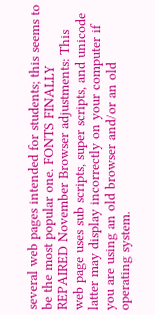several web pages intended for students; this seems to be the most popular one. FONTS FINALLY REPAIRED November Browser adjustments: This web page uses sub scripts, super scripts, and unicode latter may display incorrectly on your computer if you are using an old browser and/or an old operating system.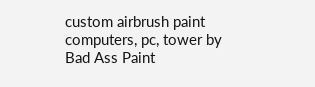custom airbrush paint computers, pc, tower by Bad Ass Paint